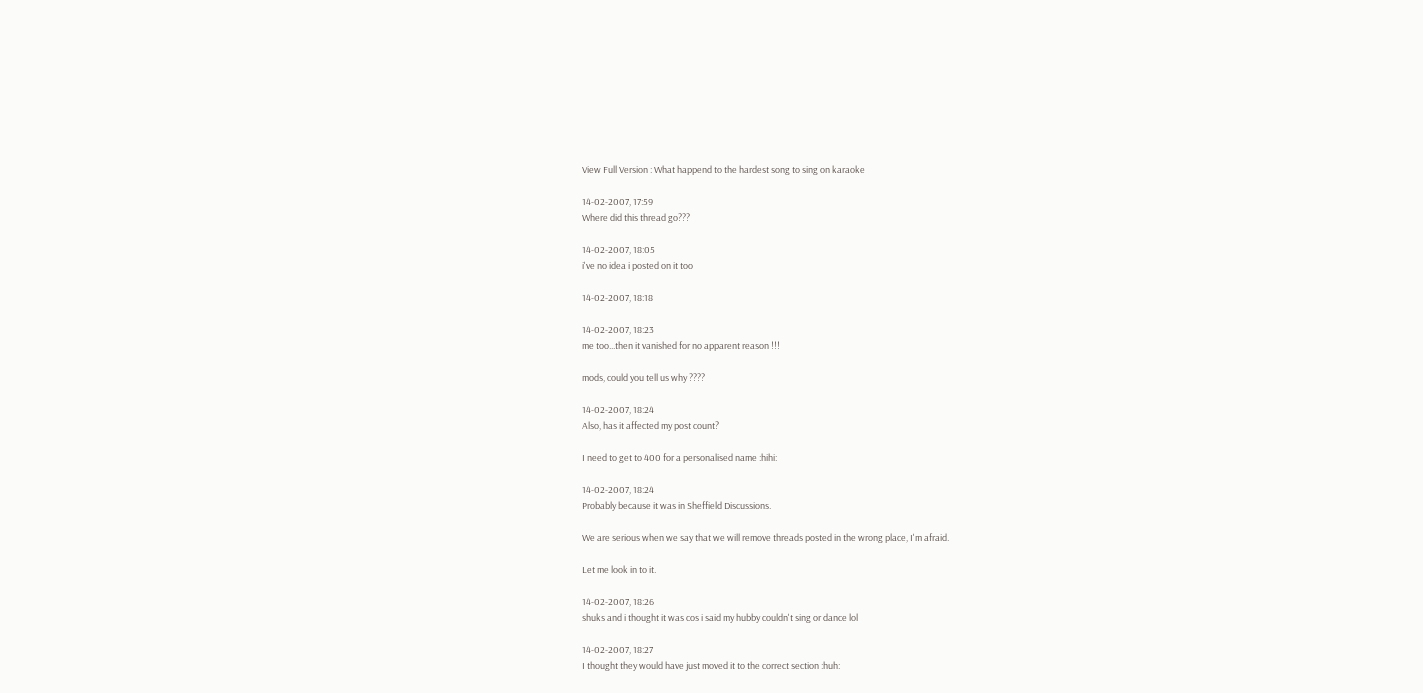View Full Version : What happend to the hardest song to sing on karaoke

14-02-2007, 17:59
Where did this thread go???

14-02-2007, 18:05
i've no idea i posted on it too

14-02-2007, 18:18

14-02-2007, 18:23
me too...then it vanished for no apparent reason !!!

mods, could you tell us why ????

14-02-2007, 18:24
Also, has it affected my post count?

I need to get to 400 for a personalised name :hihi:

14-02-2007, 18:24
Probably because it was in Sheffield Discussions.

We are serious when we say that we will remove threads posted in the wrong place, I'm afraid.

Let me look in to it.

14-02-2007, 18:26
shuks and i thought it was cos i said my hubby couldn't sing or dance lol

14-02-2007, 18:27
I thought they would have just moved it to the correct section :huh: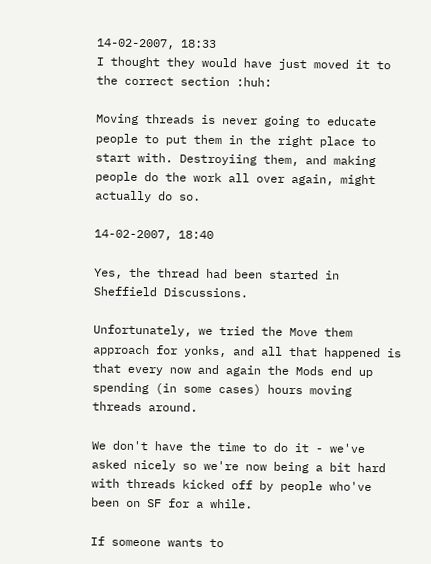14-02-2007, 18:33
I thought they would have just moved it to the correct section :huh:

Moving threads is never going to educate people to put them in the right place to start with. Destroyiing them, and making people do the work all over again, might actually do so.

14-02-2007, 18:40

Yes, the thread had been started in Sheffield Discussions.

Unfortunately, we tried the Move them approach for yonks, and all that happened is that every now and again the Mods end up spending (in some cases) hours moving threads around.

We don't have the time to do it - we've asked nicely so we're now being a bit hard with threads kicked off by people who've been on SF for a while.

If someone wants to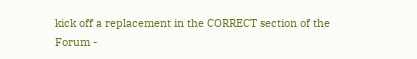kick off a replacement in the CORRECT section of the Forum -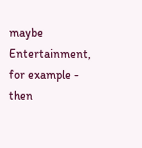maybe Entertainment, for example - then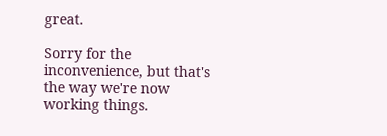great.

Sorry for the inconvenience, but that's the way we're now working things.